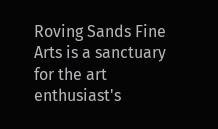Roving Sands Fine Arts is a sanctuary for the art enthusiast's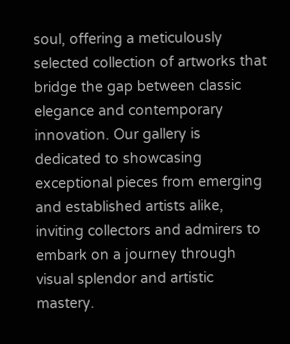soul, offering a meticulously selected collection of artworks that bridge the gap between classic elegance and contemporary innovation. Our gallery is dedicated to showcasing exceptional pieces from emerging and established artists alike, inviting collectors and admirers to embark on a journey through visual splendor and artistic mastery.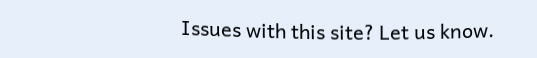Issues with this site? Let us know.